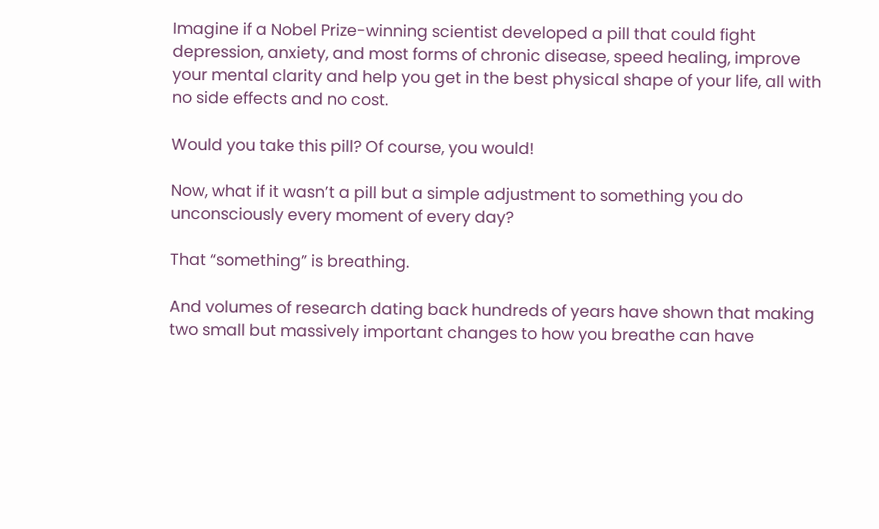Imagine if a Nobel Prize-winning scientist developed a pill that could fight depression, anxiety, and most forms of chronic disease, speed healing, improve your mental clarity and help you get in the best physical shape of your life, all with no side effects and no cost.

Would you take this pill? Of course, you would!

Now, what if it wasn’t a pill but a simple adjustment to something you do unconsciously every moment of every day?

That “something” is breathing.

And volumes of research dating back hundreds of years have shown that making two small but massively important changes to how you breathe can have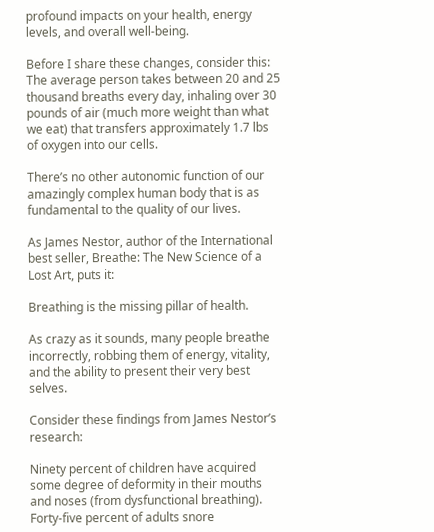profound impacts on your health, energy levels, and overall well-being.

Before I share these changes, consider this: The average person takes between 20 and 25 thousand breaths every day, inhaling over 30 pounds of air (much more weight than what we eat) that transfers approximately 1.7 lbs of oxygen into our cells.

There’s no other autonomic function of our amazingly complex human body that is as fundamental to the quality of our lives.

As James Nestor, author of the International best seller, Breathe: The New Science of a Lost Art, puts it:

Breathing is the missing pillar of health.

As crazy as it sounds, many people breathe incorrectly, robbing them of energy, vitality, and the ability to present their very best selves.

Consider these findings from James Nestor’s research:

Ninety percent of children have acquired some degree of deformity in their mouths and noses (from dysfunctional breathing). Forty-five percent of adults snore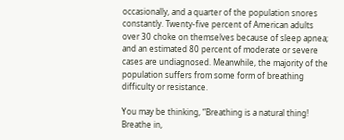occasionally, and a quarter of the population snores constantly. Twenty-five percent of American adults over 30 choke on themselves because of sleep apnea; and an estimated 80 percent of moderate or severe cases are undiagnosed. Meanwhile, the majority of the population suffers from some form of breathing difficulty or resistance.

You may be thinking, “Breathing is a natural thing! Breathe in,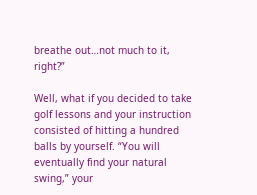breathe out…not much to it, right?”

Well, what if you decided to take golf lessons and your instruction consisted of hitting a hundred balls by yourself. “You will eventually find your natural swing,” your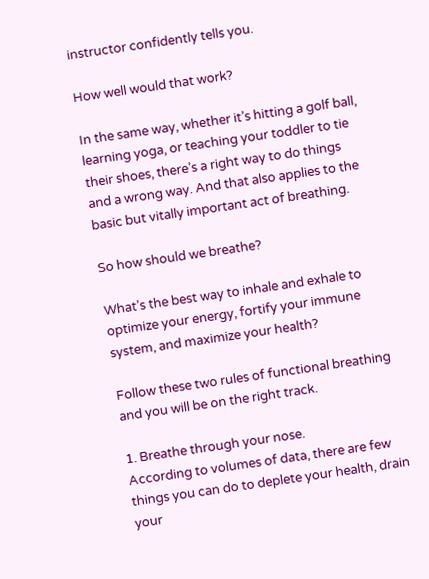instructor confidently tells you.

How well would that work?

In the same way, whether it’s hitting a golf ball, learning yoga, or teaching your toddler to tie their shoes, there’s a right way to do things and a wrong way. And that also applies to the basic but vitally important act of breathing.

So how should we breathe?

What’s the best way to inhale and exhale to optimize your energy, fortify your immune system, and maximize your health?

Follow these two rules of functional breathing and you will be on the right track.

1. Breathe through your nose.
According to volumes of data, there are few things you can do to deplete your health, drain your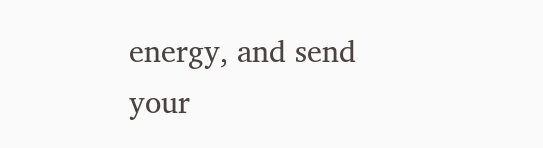energy, and send your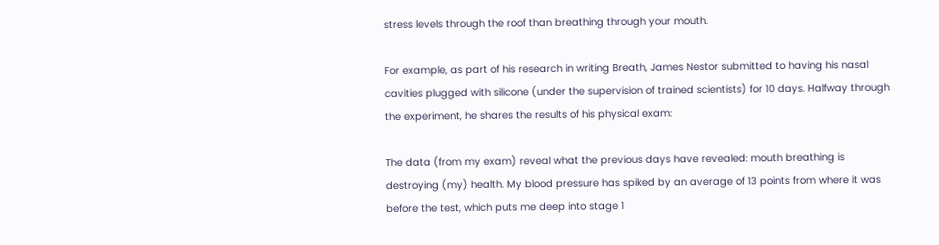stress levels through the roof than breathing through your mouth.

For example, as part of his research in writing Breath, James Nestor submitted to having his nasal cavities plugged with silicone (under the supervision of trained scientists) for 10 days. Halfway through the experiment, he shares the results of his physical exam:

The data (from my exam) reveal what the previous days have revealed: mouth breathing is destroying (my) health. My blood pressure has spiked by an average of 13 points from where it was before the test, which puts me deep into stage 1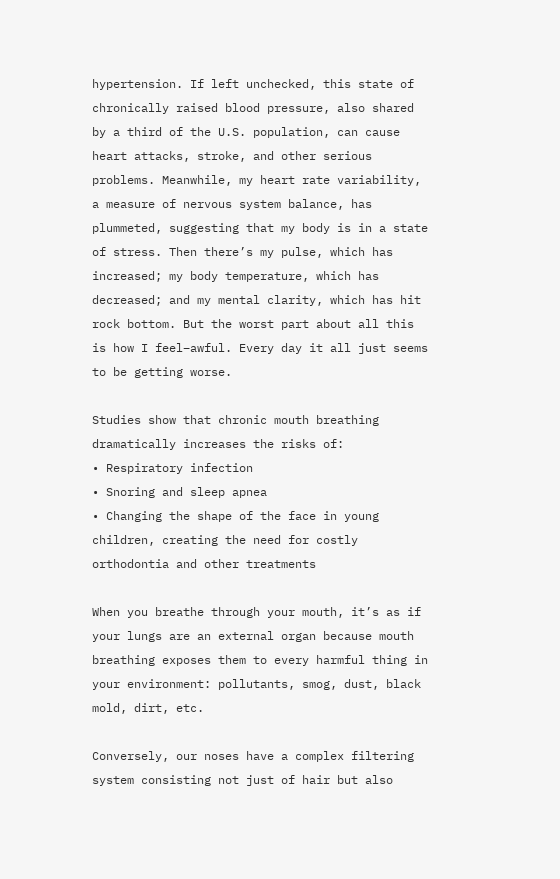hypertension. If left unchecked, this state of chronically raised blood pressure, also shared by a third of the U.S. population, can cause heart attacks, stroke, and other serious problems. Meanwhile, my heart rate variability, a measure of nervous system balance, has plummeted, suggesting that my body is in a state of stress. Then there’s my pulse, which has increased; my body temperature, which has decreased; and my mental clarity, which has hit rock bottom. But the worst part about all this is how I feel–awful. Every day it all just seems to be getting worse.

Studies show that chronic mouth breathing dramatically increases the risks of:
• Respiratory infection
• Snoring and sleep apnea
• Changing the shape of the face in young children, creating the need for costly orthodontia and other treatments

When you breathe through your mouth, it’s as if your lungs are an external organ because mouth breathing exposes them to every harmful thing in your environment: pollutants, smog, dust, black mold, dirt, etc.

Conversely, our noses have a complex filtering system consisting not just of hair but also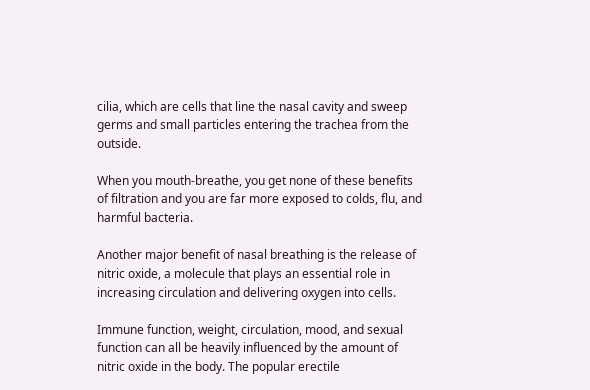cilia, which are cells that line the nasal cavity and sweep germs and small particles entering the trachea from the outside.

When you mouth-breathe, you get none of these benefits of filtration and you are far more exposed to colds, flu, and harmful bacteria.

Another major benefit of nasal breathing is the release of nitric oxide, a molecule that plays an essential role in increasing circulation and delivering oxygen into cells.

Immune function, weight, circulation, mood, and sexual function can all be heavily influenced by the amount of nitric oxide in the body. The popular erectile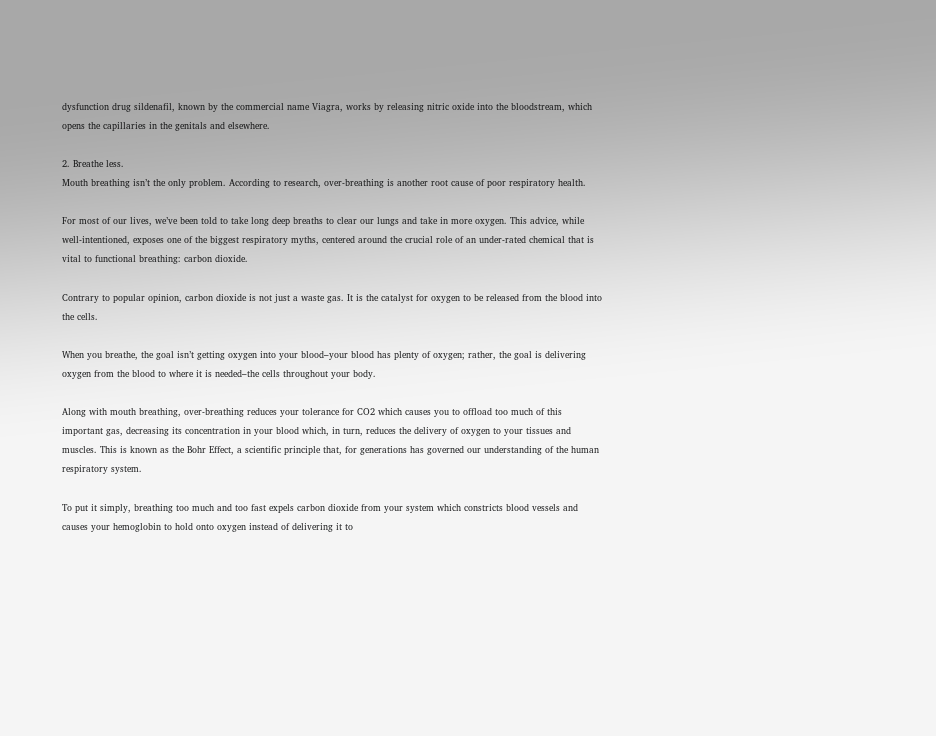dysfunction drug sildenafil, known by the commercial name Viagra, works by releasing nitric oxide into the bloodstream, which opens the capillaries in the genitals and elsewhere.

2. Breathe less.
Mouth breathing isn’t the only problem. According to research, over-breathing is another root cause of poor respiratory health.

For most of our lives, we’ve been told to take long deep breaths to clear our lungs and take in more oxygen. This advice, while well-intentioned, exposes one of the biggest respiratory myths, centered around the crucial role of an under-rated chemical that is vital to functional breathing: carbon dioxide.

Contrary to popular opinion, carbon dioxide is not just a waste gas. It is the catalyst for oxygen to be released from the blood into the cells.

When you breathe, the goal isn’t getting oxygen into your blood–your blood has plenty of oxygen; rather, the goal is delivering oxygen from the blood to where it is needed–the cells throughout your body.

Along with mouth breathing, over-breathing reduces your tolerance for CO2 which causes you to offload too much of this important gas, decreasing its concentration in your blood which, in turn, reduces the delivery of oxygen to your tissues and muscles. This is known as the Bohr Effect, a scientific principle that, for generations has governed our understanding of the human respiratory system.

To put it simply, breathing too much and too fast expels carbon dioxide from your system which constricts blood vessels and causes your hemoglobin to hold onto oxygen instead of delivering it to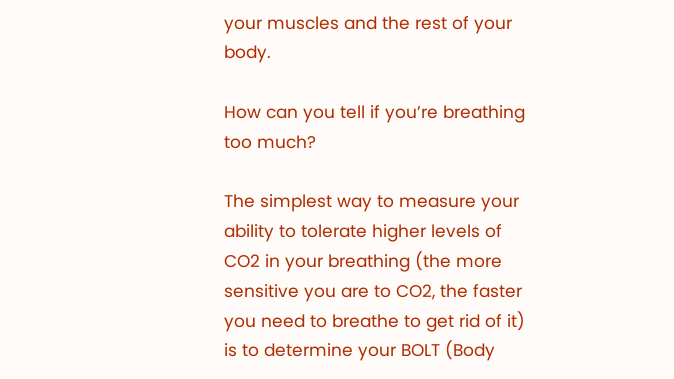your muscles and the rest of your body.

How can you tell if you’re breathing too much?

The simplest way to measure your ability to tolerate higher levels of CO2 in your breathing (the more sensitive you are to CO2, the faster you need to breathe to get rid of it) is to determine your BOLT (Body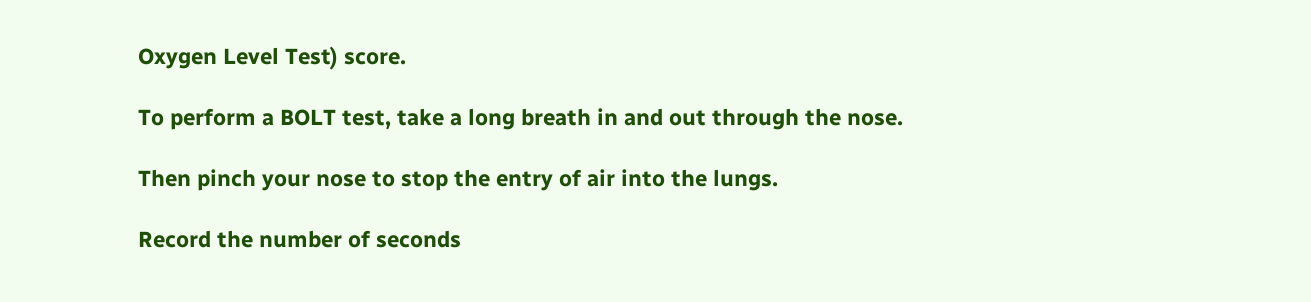Oxygen Level Test) score.

To perform a BOLT test, take a long breath in and out through the nose.

Then pinch your nose to stop the entry of air into the lungs.

Record the number of seconds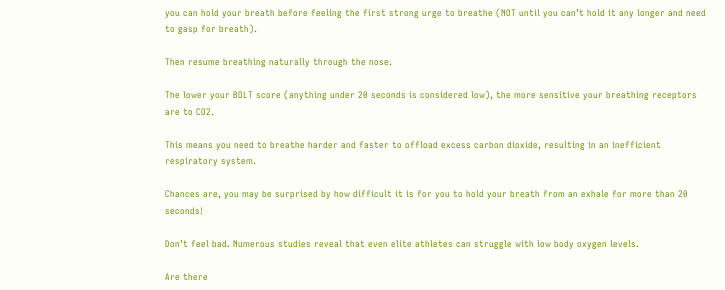you can hold your breath before feeling the first strong urge to breathe (NOT until you can’t hold it any longer and need to gasp for breath).

Then resume breathing naturally through the nose.

The lower your BOLT score (anything under 20 seconds is considered low), the more sensitive your breathing receptors are to CO2.

This means you need to breathe harder and faster to offload excess carbon dioxide, resulting in an inefficient respiratory system.

Chances are, you may be surprised by how difficult it is for you to hold your breath from an exhale for more than 20 seconds!

Don’t feel bad. Numerous studies reveal that even elite athletes can struggle with low body oxygen levels.

Are there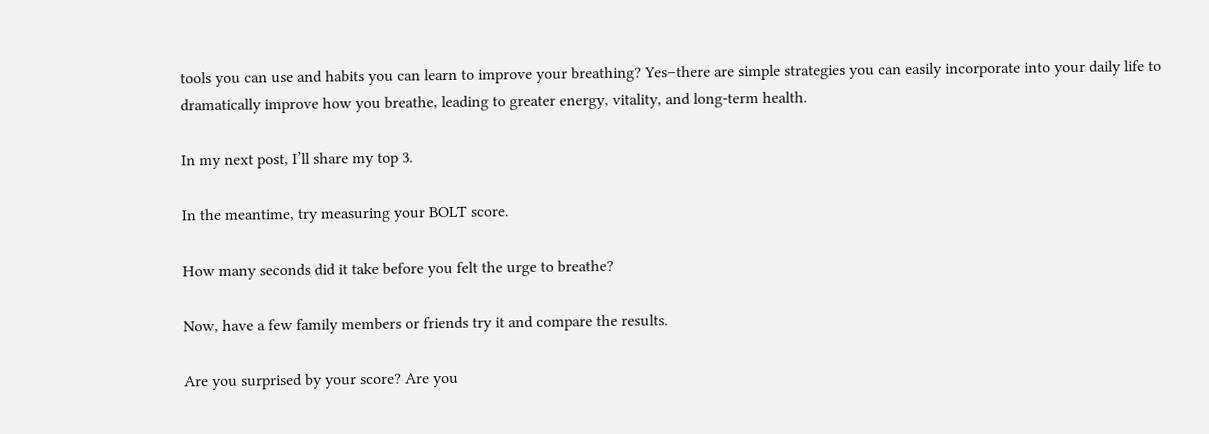tools you can use and habits you can learn to improve your breathing? Yes–there are simple strategies you can easily incorporate into your daily life to dramatically improve how you breathe, leading to greater energy, vitality, and long-term health.

In my next post, I’ll share my top 3.

In the meantime, try measuring your BOLT score.

How many seconds did it take before you felt the urge to breathe?

Now, have a few family members or friends try it and compare the results.

Are you surprised by your score? Are you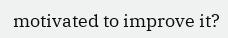motivated to improve it?